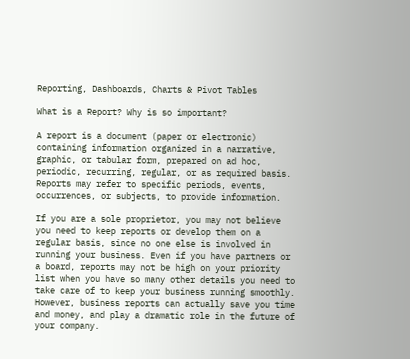Reporting, Dashboards, Charts & Pivot Tables

What is a Report? Why is so important?

A report is a document (paper or electronic) containing information organized in a narrative, graphic, or tabular form, prepared on ad hoc, periodic, recurring, regular, or as required basis. Reports may refer to specific periods, events, occurrences, or subjects, to provide information.

If you are a sole proprietor, you may not believe you need to keep reports or develop them on a regular basis, since no one else is involved in running your business. Even if you have partners or a board, reports may not be high on your priority list when you have so many other details you need to take care of to keep your business running smoothly. However, business reports can actually save you time and money, and play a dramatic role in the future of your company.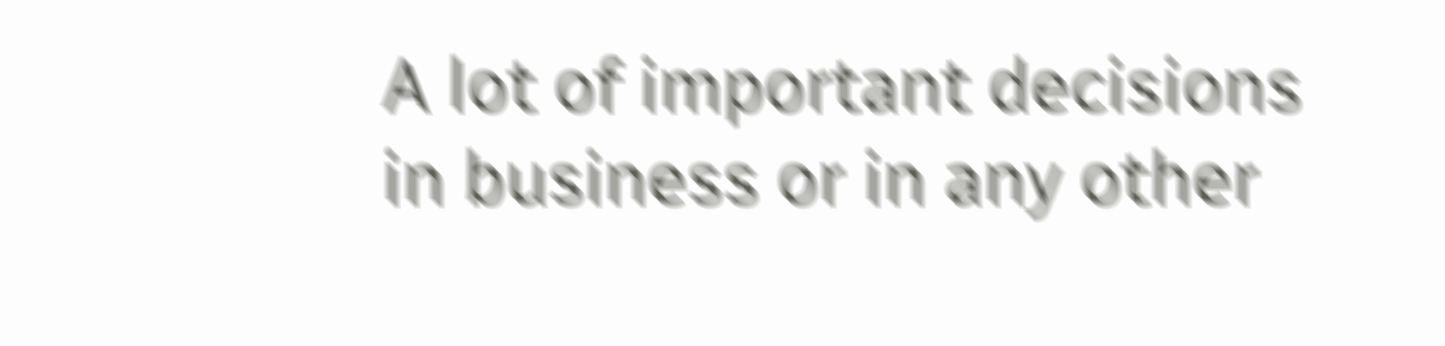A lot of important decisions in business or in any other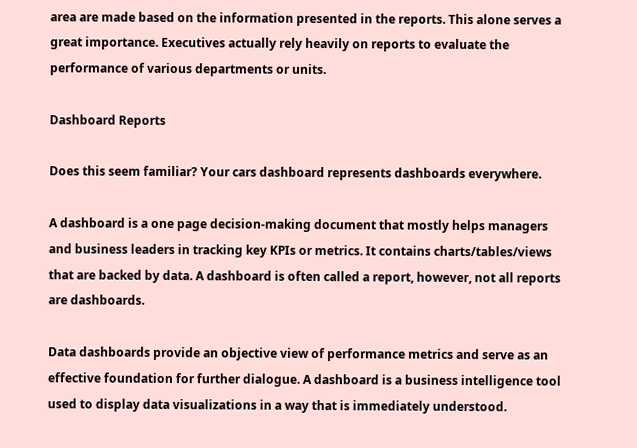area are made based on the information presented in the reports. This alone serves a great importance. Executives actually rely heavily on reports to evaluate the performance of various departments or units.

Dashboard Reports

Does this seem familiar? Your cars dashboard represents dashboards everywhere.

A dashboard is a one page decision-making document that mostly helps managers and business leaders in tracking key KPIs or metrics. It contains charts/tables/views that are backed by data. A dashboard is often called a report, however, not all reports are dashboards.

Data dashboards provide an objective view of performance metrics and serve as an effective foundation for further dialogue. A dashboard is a business intelligence tool used to display data visualizations in a way that is immediately understood.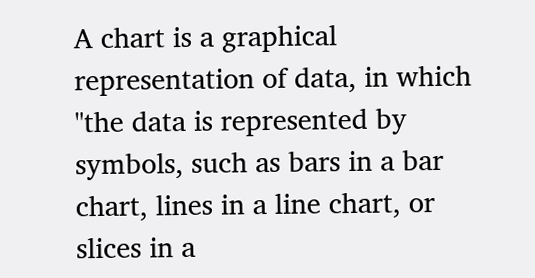A chart is a graphical representation of data, in which "the data is represented by symbols, such as bars in a bar chart, lines in a line chart, or slices in a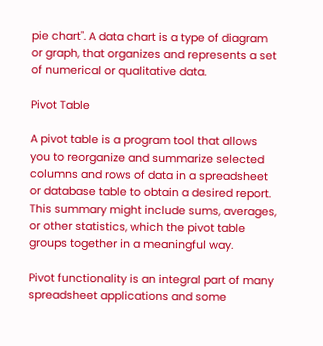pie chart". A data chart is a type of diagram or graph, that organizes and represents a set of numerical or qualitative data.

Pivot Table

A pivot table is a program tool that allows you to reorganize and summarize selected columns and rows of data in a spreadsheet or database table to obtain a desired report. This summary might include sums, averages, or other statistics, which the pivot table groups together in a meaningful way.

Pivot functionality is an integral part of many spreadsheet applications and some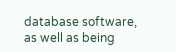database software, as well as being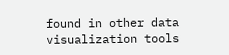found in other data visualization tools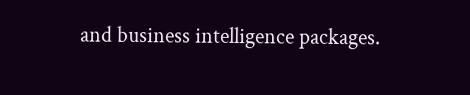and business intelligence packages.